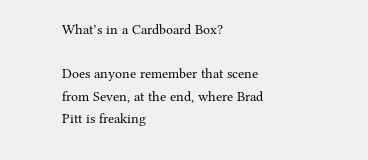What’s in a Cardboard Box?

Does anyone remember that scene from Seven, at the end, where Brad Pitt is freaking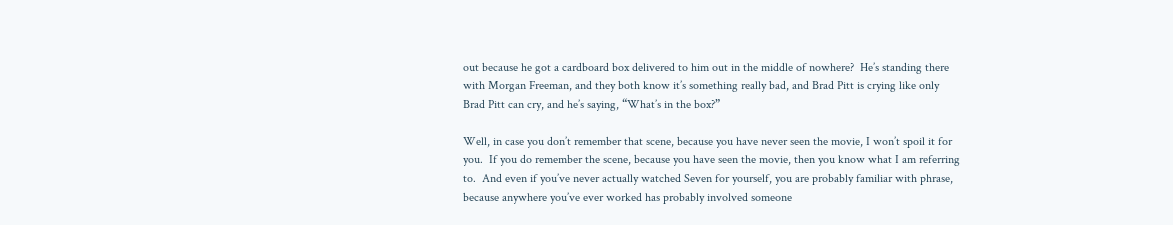out because he got a cardboard box delivered to him out in the middle of nowhere?  He’s standing there with Morgan Freeman, and they both know it’s something really bad, and Brad Pitt is crying like only Brad Pitt can cry, and he’s saying, “What’s in the box?”

Well, in case you don’t remember that scene, because you have never seen the movie, I won’t spoil it for you.  If you do remember the scene, because you have seen the movie, then you know what I am referring to.  And even if you’ve never actually watched Seven for yourself, you are probably familiar with phrase, because anywhere you’ve ever worked has probably involved someone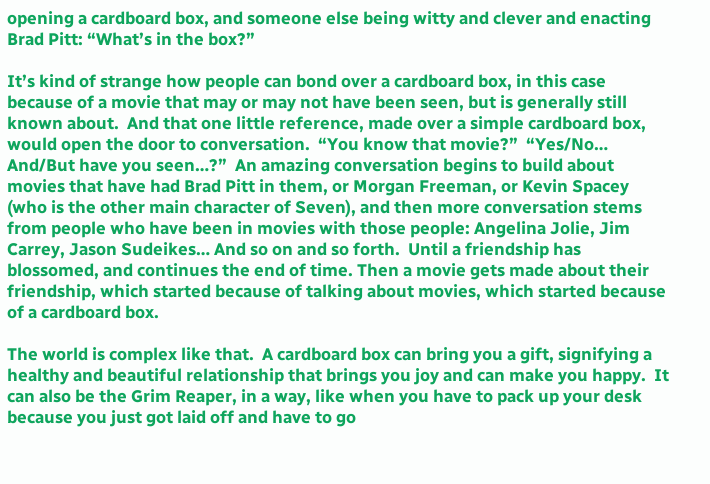opening a cardboard box, and someone else being witty and clever and enacting Brad Pitt: “What’s in the box?”

It’s kind of strange how people can bond over a cardboard box, in this case because of a movie that may or may not have been seen, but is generally still known about.  And that one little reference, made over a simple cardboard box, would open the door to conversation.  “You know that movie?”  “Yes/No… And/But have you seen…?”  An amazing conversation begins to build about movies that have had Brad Pitt in them, or Morgan Freeman, or Kevin Spacey (who is the other main character of Seven), and then more conversation stems from people who have been in movies with those people: Angelina Jolie, Jim Carrey, Jason Sudeikes… And so on and so forth.  Until a friendship has blossomed, and continues the end of time. Then a movie gets made about their friendship, which started because of talking about movies, which started because of a cardboard box.

The world is complex like that.  A cardboard box can bring you a gift, signifying a healthy and beautiful relationship that brings you joy and can make you happy.  It can also be the Grim Reaper, in a way, like when you have to pack up your desk because you just got laid off and have to go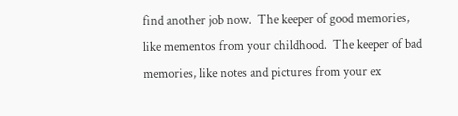find another job now.  The keeper of good memories, like mementos from your childhood.  The keeper of bad memories, like notes and pictures from your ex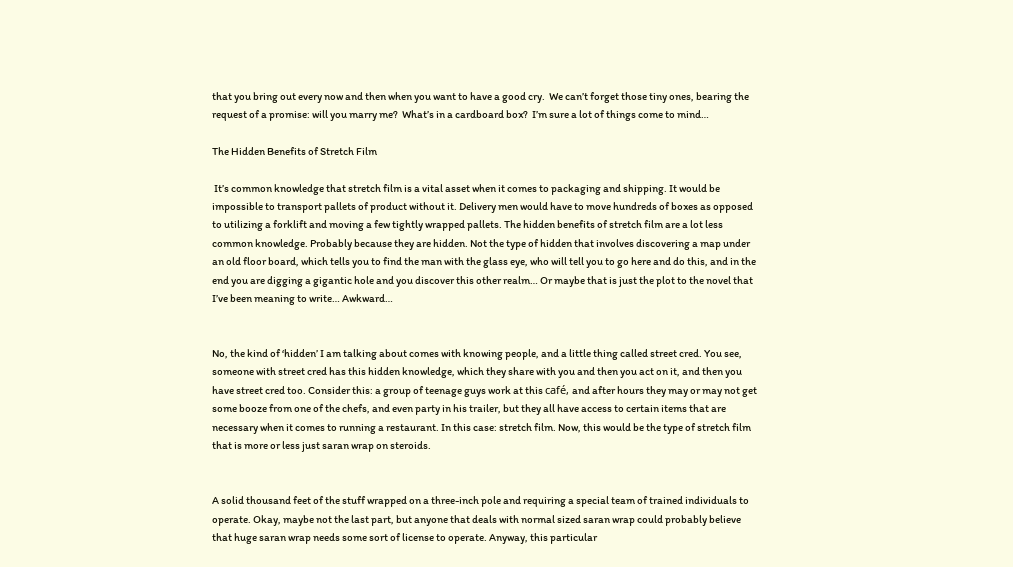that you bring out every now and then when you want to have a good cry.  We can’t forget those tiny ones, bearing the request of a promise: will you marry me?  What’s in a cardboard box?  I’m sure a lot of things come to mind…

The Hidden Benefits of Stretch Film

 It’s common knowledge that stretch film is a vital asset when it comes to packaging and shipping. It would be impossible to transport pallets of product without it. Delivery men would have to move hundreds of boxes as opposed to utilizing a forklift and moving a few tightly wrapped pallets. The hidden benefits of stretch film are a lot less common knowledge. Probably because they are hidden. Not the type of hidden that involves discovering a map under an old floor board, which tells you to find the man with the glass eye, who will tell you to go here and do this, and in the end you are digging a gigantic hole and you discover this other realm… Or maybe that is just the plot to the novel that I’ve been meaning to write… Awkward…


No, the kind of ‘hidden’ I am talking about comes with knowing people, and a little thing called street cred. You see, someone with street cred has this hidden knowledge, which they share with you and then you act on it, and then you have street cred too. Consider this: a group of teenage guys work at this café, and after hours they may or may not get some booze from one of the chefs, and even party in his trailer, but they all have access to certain items that are necessary when it comes to running a restaurant. In this case: stretch film. Now, this would be the type of stretch film that is more or less just saran wrap on steroids.


A solid thousand feet of the stuff wrapped on a three-inch pole and requiring a special team of trained individuals to operate. Okay, maybe not the last part, but anyone that deals with normal sized saran wrap could probably believe that huge saran wrap needs some sort of license to operate. Anyway, this particular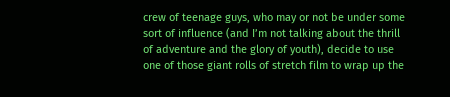crew of teenage guys, who may or not be under some sort of influence (and I’m not talking about the thrill of adventure and the glory of youth), decide to use one of those giant rolls of stretch film to wrap up the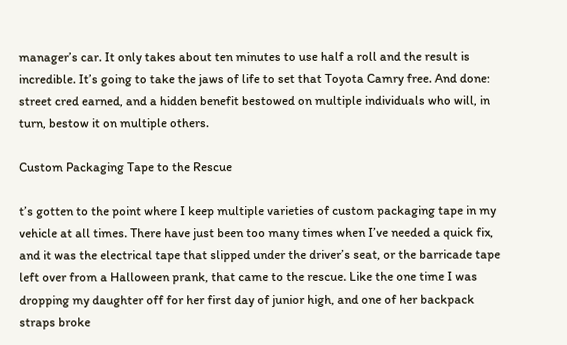manager’s car. It only takes about ten minutes to use half a roll and the result is incredible. It’s going to take the jaws of life to set that Toyota Camry free. And done: street cred earned, and a hidden benefit bestowed on multiple individuals who will, in turn, bestow it on multiple others.

Custom Packaging Tape to the Rescue

t’s gotten to the point where I keep multiple varieties of custom packaging tape in my vehicle at all times. There have just been too many times when I’ve needed a quick fix, and it was the electrical tape that slipped under the driver’s seat, or the barricade tape left over from a Halloween prank, that came to the rescue. Like the one time I was dropping my daughter off for her first day of junior high, and one of her backpack straps broke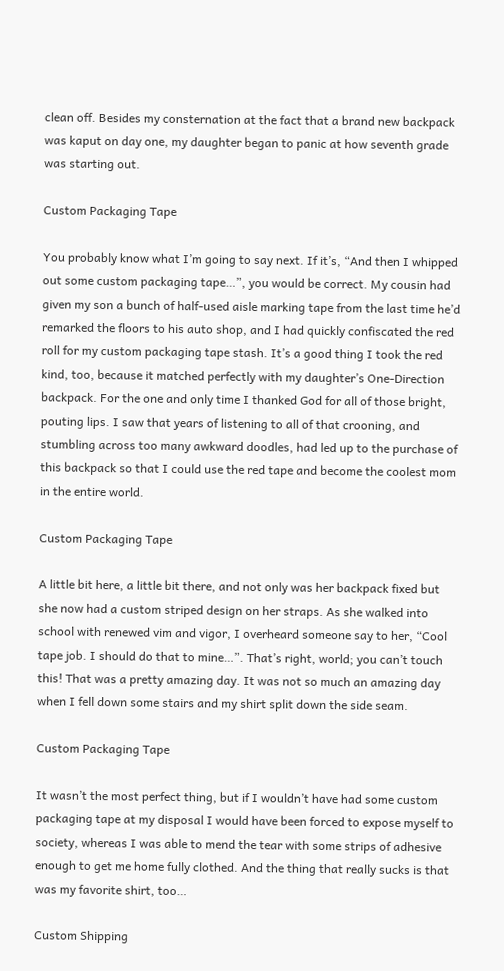clean off. Besides my consternation at the fact that a brand new backpack was kaput on day one, my daughter began to panic at how seventh grade was starting out.

Custom Packaging Tape

You probably know what I’m going to say next. If it’s, “And then I whipped out some custom packaging tape…”, you would be correct. My cousin had given my son a bunch of half-used aisle marking tape from the last time he’d remarked the floors to his auto shop, and I had quickly confiscated the red roll for my custom packaging tape stash. It’s a good thing I took the red kind, too, because it matched perfectly with my daughter’s One-Direction backpack. For the one and only time I thanked God for all of those bright, pouting lips. I saw that years of listening to all of that crooning, and stumbling across too many awkward doodles, had led up to the purchase of this backpack so that I could use the red tape and become the coolest mom in the entire world.

Custom Packaging Tape

A little bit here, a little bit there, and not only was her backpack fixed but she now had a custom striped design on her straps. As she walked into school with renewed vim and vigor, I overheard someone say to her, “Cool tape job. I should do that to mine…”. That’s right, world; you can’t touch this! That was a pretty amazing day. It was not so much an amazing day when I fell down some stairs and my shirt split down the side seam.

Custom Packaging Tape

It wasn’t the most perfect thing, but if I wouldn’t have had some custom packaging tape at my disposal I would have been forced to expose myself to society, whereas I was able to mend the tear with some strips of adhesive enough to get me home fully clothed. And the thing that really sucks is that was my favorite shirt, too…

Custom Shipping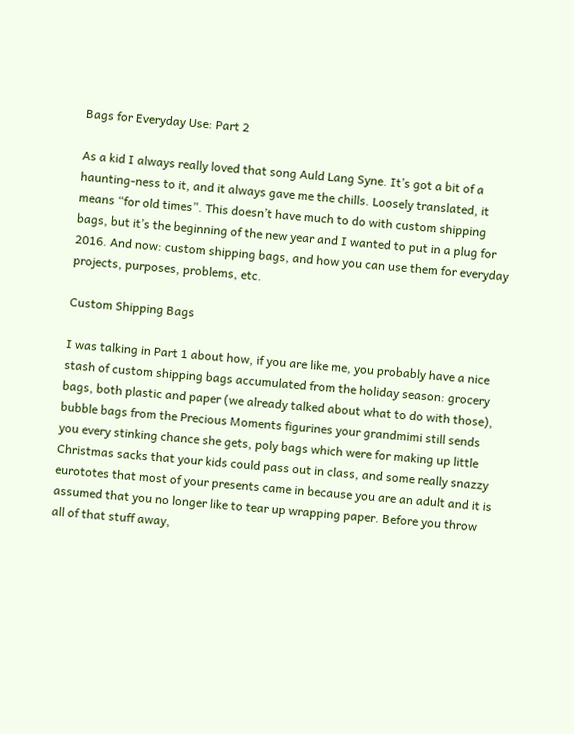Bags for Everyday Use: Part 2

As a kid I always really loved that song Auld Lang Syne. It’s got a bit of a haunting-ness to it, and it always gave me the chills. Loosely translated, it means “for old times”. This doesn’t have much to do with custom shipping bags, but it’s the beginning of the new year and I wanted to put in a plug for 2016. And now: custom shipping bags, and how you can use them for everyday projects, purposes, problems, etc.

Custom Shipping Bags

I was talking in Part 1 about how, if you are like me, you probably have a nice stash of custom shipping bags accumulated from the holiday season: grocery bags, both plastic and paper (we already talked about what to do with those), bubble bags from the Precious Moments figurines your grandmimi still sends you every stinking chance she gets, poly bags which were for making up little Christmas sacks that your kids could pass out in class, and some really snazzy eurototes that most of your presents came in because you are an adult and it is assumed that you no longer like to tear up wrapping paper. Before you throw all of that stuff away,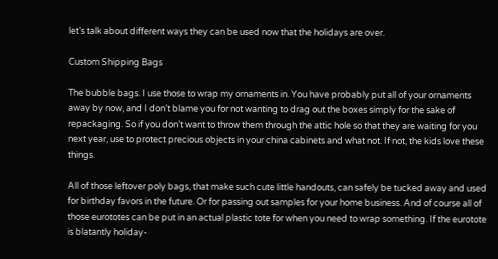let’s talk about different ways they can be used now that the holidays are over.

Custom Shipping Bags

The bubble bags. I use those to wrap my ornaments in. You have probably put all of your ornaments away by now, and I don’t blame you for not wanting to drag out the boxes simply for the sake of repackaging. So if you don’t want to throw them through the attic hole so that they are waiting for you next year, use to protect precious objects in your china cabinets and what not. If not, the kids love these things.

All of those leftover poly bags, that make such cute little handouts, can safely be tucked away and used for birthday favors in the future. Or for passing out samples for your home business. And of course all of those eurototes can be put in an actual plastic tote for when you need to wrap something. If the eurotote is blatantly holiday-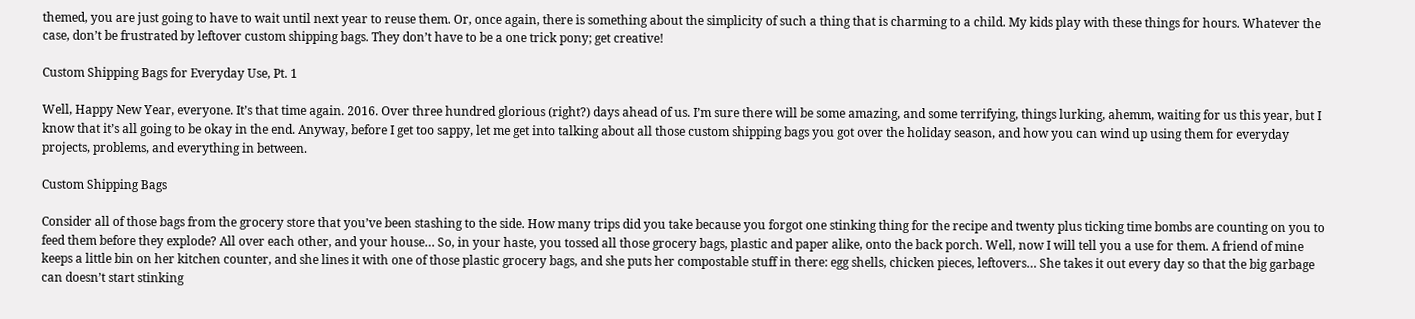themed, you are just going to have to wait until next year to reuse them. Or, once again, there is something about the simplicity of such a thing that is charming to a child. My kids play with these things for hours. Whatever the case, don’t be frustrated by leftover custom shipping bags. They don’t have to be a one trick pony; get creative!

Custom Shipping Bags for Everyday Use, Pt. 1

Well, Happy New Year, everyone. It’s that time again. 2016. Over three hundred glorious (right?) days ahead of us. I’m sure there will be some amazing, and some terrifying, things lurking, ahemm, waiting for us this year, but I know that it’s all going to be okay in the end. Anyway, before I get too sappy, let me get into talking about all those custom shipping bags you got over the holiday season, and how you can wind up using them for everyday projects, problems, and everything in between.

Custom Shipping Bags

Consider all of those bags from the grocery store that you’ve been stashing to the side. How many trips did you take because you forgot one stinking thing for the recipe and twenty plus ticking time bombs are counting on you to feed them before they explode? All over each other, and your house… So, in your haste, you tossed all those grocery bags, plastic and paper alike, onto the back porch. Well, now I will tell you a use for them. A friend of mine keeps a little bin on her kitchen counter, and she lines it with one of those plastic grocery bags, and she puts her compostable stuff in there: egg shells, chicken pieces, leftovers… She takes it out every day so that the big garbage can doesn’t start stinking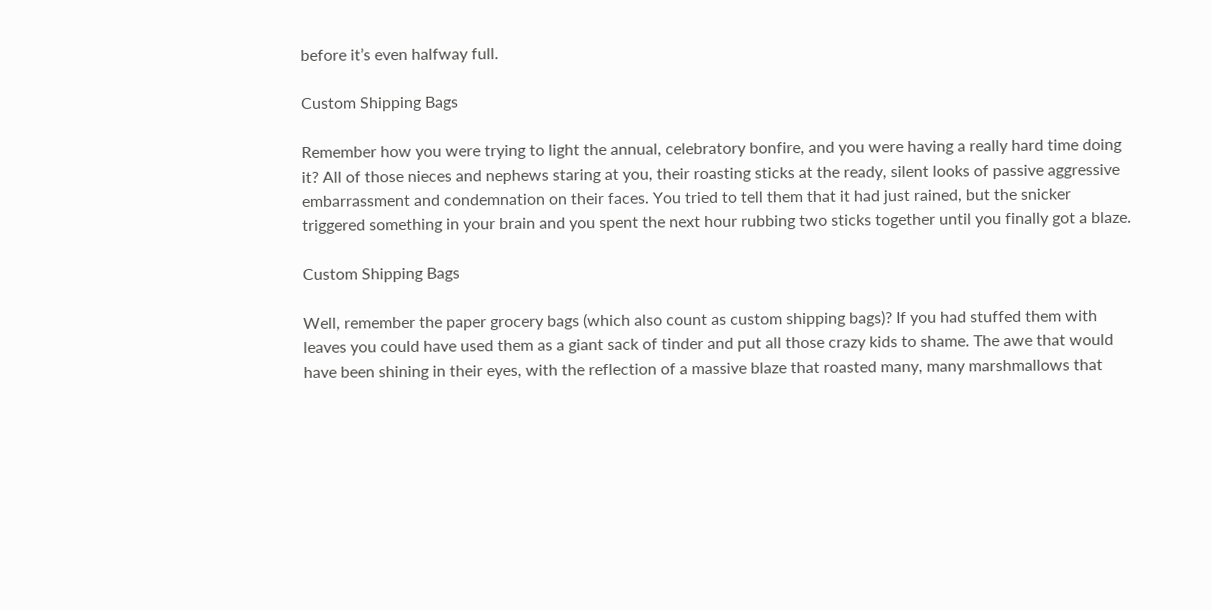before it’s even halfway full.

Custom Shipping Bags

Remember how you were trying to light the annual, celebratory bonfire, and you were having a really hard time doing it? All of those nieces and nephews staring at you, their roasting sticks at the ready, silent looks of passive aggressive embarrassment and condemnation on their faces. You tried to tell them that it had just rained, but the snicker triggered something in your brain and you spent the next hour rubbing two sticks together until you finally got a blaze.

Custom Shipping Bags

Well, remember the paper grocery bags (which also count as custom shipping bags)? If you had stuffed them with leaves you could have used them as a giant sack of tinder and put all those crazy kids to shame. The awe that would have been shining in their eyes, with the reflection of a massive blaze that roasted many, many marshmallows that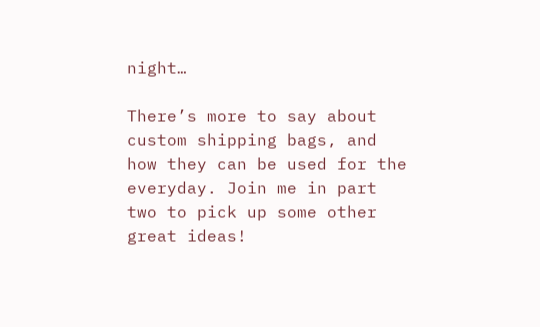night…

There’s more to say about custom shipping bags, and how they can be used for the everyday. Join me in part two to pick up some other great ideas!